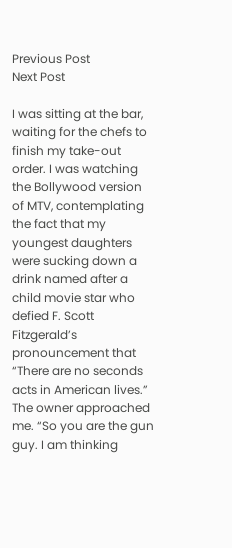Previous Post
Next Post

I was sitting at the bar, waiting for the chefs to finish my take-out order. I was watching the Bollywood version of MTV, contemplating the fact that my youngest daughters were sucking down a drink named after a child movie star who defied F. Scott Fitzgerald’s pronouncement that “There are no seconds acts in American lives.” The owner approached me. “So you are the gun guy. I am thinking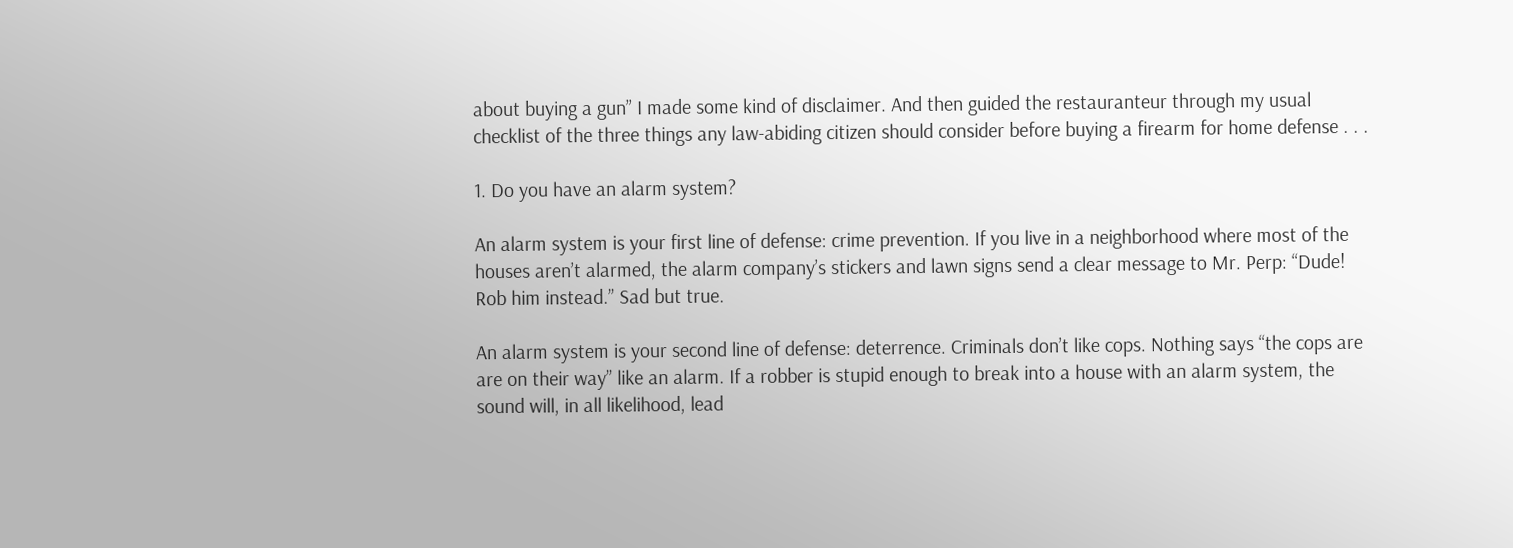about buying a gun” I made some kind of disclaimer. And then guided the restauranteur through my usual checklist of the three things any law-abiding citizen should consider before buying a firearm for home defense . . .

1. Do you have an alarm system?

An alarm system is your first line of defense: crime prevention. If you live in a neighborhood where most of the houses aren’t alarmed, the alarm company’s stickers and lawn signs send a clear message to Mr. Perp: “Dude! Rob him instead.” Sad but true.

An alarm system is your second line of defense: deterrence. Criminals don’t like cops. Nothing says “the cops are are on their way” like an alarm. If a robber is stupid enough to break into a house with an alarm system, the sound will, in all likelihood, lead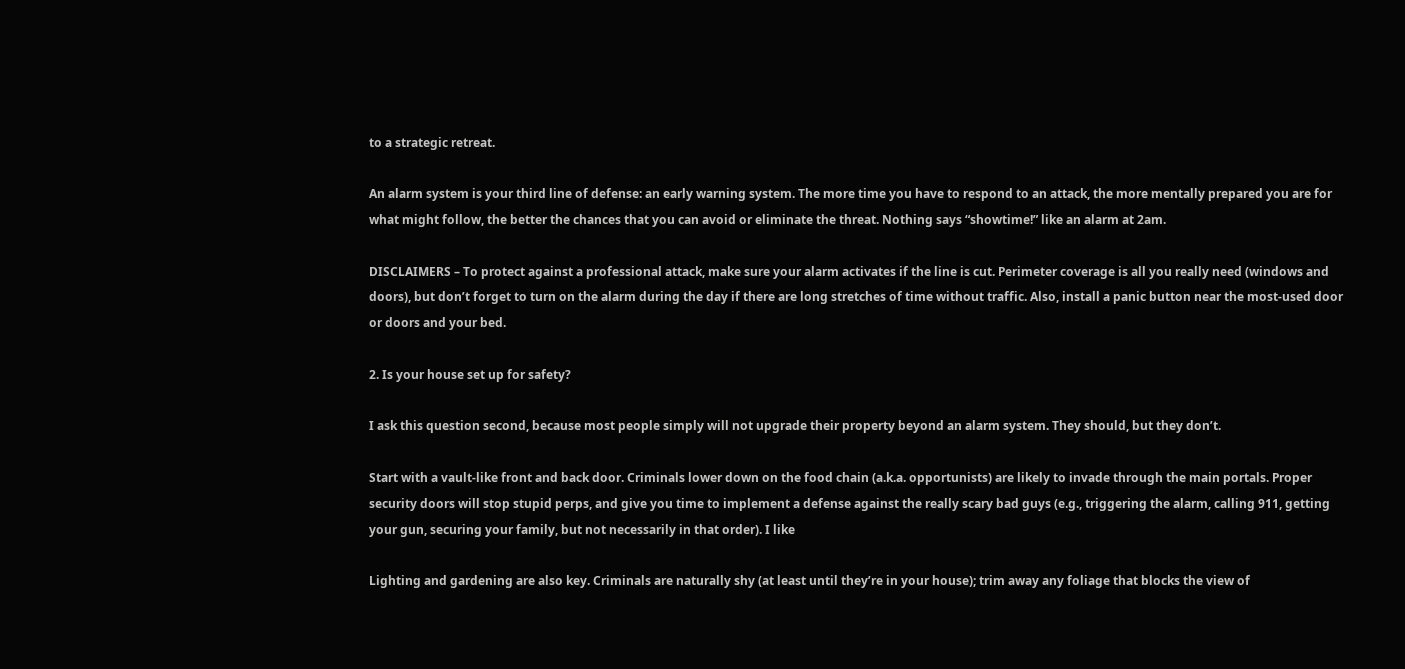to a strategic retreat.

An alarm system is your third line of defense: an early warning system. The more time you have to respond to an attack, the more mentally prepared you are for what might follow, the better the chances that you can avoid or eliminate the threat. Nothing says “showtime!” like an alarm at 2am.

DISCLAIMERS – To protect against a professional attack, make sure your alarm activates if the line is cut. Perimeter coverage is all you really need (windows and doors), but don’t forget to turn on the alarm during the day if there are long stretches of time without traffic. Also, install a panic button near the most-used door or doors and your bed.

2. Is your house set up for safety?

I ask this question second, because most people simply will not upgrade their property beyond an alarm system. They should, but they don’t.

Start with a vault-like front and back door. Criminals lower down on the food chain (a.k.a. opportunists) are likely to invade through the main portals. Proper security doors will stop stupid perps, and give you time to implement a defense against the really scary bad guys (e.g., triggering the alarm, calling 911, getting your gun, securing your family, but not necessarily in that order). I like

Lighting and gardening are also key. Criminals are naturally shy (at least until they’re in your house); trim away any foliage that blocks the view of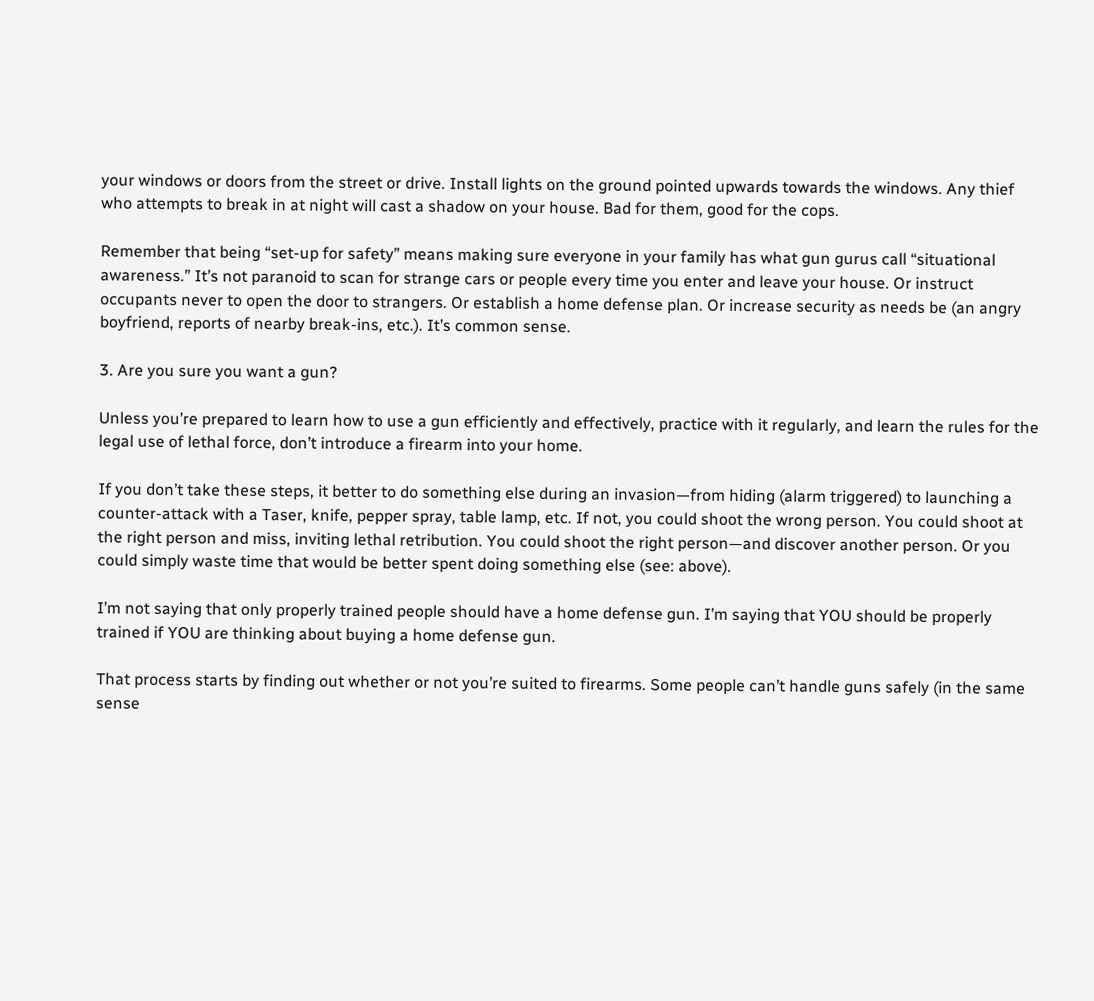your windows or doors from the street or drive. Install lights on the ground pointed upwards towards the windows. Any thief who attempts to break in at night will cast a shadow on your house. Bad for them, good for the cops.

Remember that being “set-up for safety” means making sure everyone in your family has what gun gurus call “situational awareness.” It’s not paranoid to scan for strange cars or people every time you enter and leave your house. Or instruct occupants never to open the door to strangers. Or establish a home defense plan. Or increase security as needs be (an angry boyfriend, reports of nearby break-ins, etc.). It’s common sense.

3. Are you sure you want a gun?

Unless you’re prepared to learn how to use a gun efficiently and effectively, practice with it regularly, and learn the rules for the legal use of lethal force, don’t introduce a firearm into your home.

If you don’t take these steps, it better to do something else during an invasion—from hiding (alarm triggered) to launching a counter-attack with a Taser, knife, pepper spray, table lamp, etc. If not, you could shoot the wrong person. You could shoot at the right person and miss, inviting lethal retribution. You could shoot the right person—and discover another person. Or you could simply waste time that would be better spent doing something else (see: above).

I’m not saying that only properly trained people should have a home defense gun. I’m saying that YOU should be properly trained if YOU are thinking about buying a home defense gun.

That process starts by finding out whether or not you’re suited to firearms. Some people can’t handle guns safely (in the same sense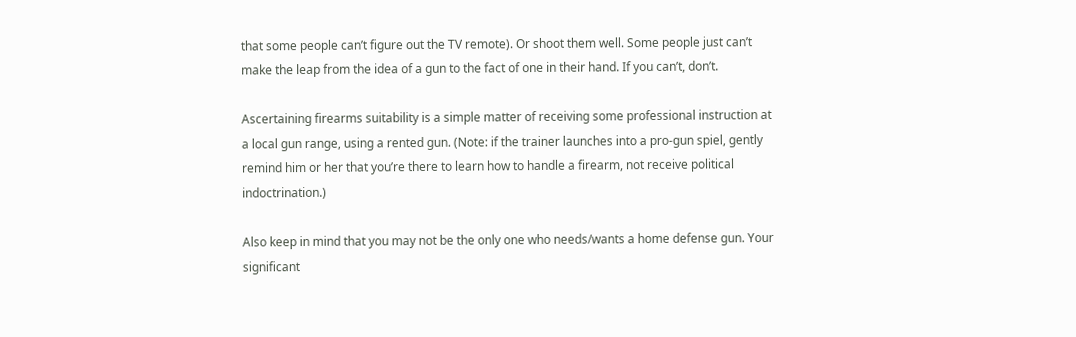that some people can’t figure out the TV remote). Or shoot them well. Some people just can’t make the leap from the idea of a gun to the fact of one in their hand. If you can’t, don’t.

Ascertaining firearms suitability is a simple matter of receiving some professional instruction at a local gun range, using a rented gun. (Note: if the trainer launches into a pro-gun spiel, gently remind him or her that you’re there to learn how to handle a firearm, not receive political indoctrination.)

Also keep in mind that you may not be the only one who needs/wants a home defense gun. Your significant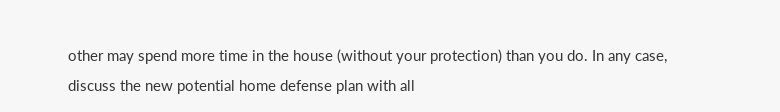other may spend more time in the house (without your protection) than you do. In any case, discuss the new potential home defense plan with all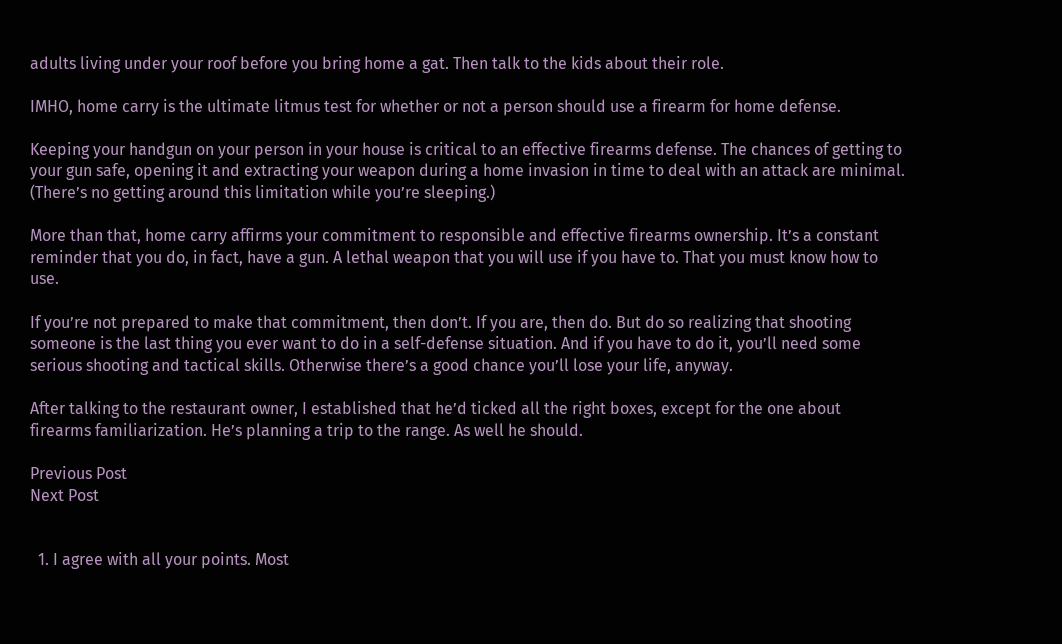adults living under your roof before you bring home a gat. Then talk to the kids about their role.

IMHO, home carry is the ultimate litmus test for whether or not a person should use a firearm for home defense.

Keeping your handgun on your person in your house is critical to an effective firearms defense. The chances of getting to your gun safe, opening it and extracting your weapon during a home invasion in time to deal with an attack are minimal. (There’s no getting around this limitation while you’re sleeping.)

More than that, home carry affirms your commitment to responsible and effective firearms ownership. It’s a constant reminder that you do, in fact, have a gun. A lethal weapon that you will use if you have to. That you must know how to use.

If you’re not prepared to make that commitment, then don’t. If you are, then do. But do so realizing that shooting someone is the last thing you ever want to do in a self-defense situation. And if you have to do it, you’ll need some serious shooting and tactical skills. Otherwise there’s a good chance you’ll lose your life, anyway.

After talking to the restaurant owner, I established that he’d ticked all the right boxes, except for the one about firearms familiarization. He’s planning a trip to the range. As well he should.

Previous Post
Next Post


  1. I agree with all your points. Most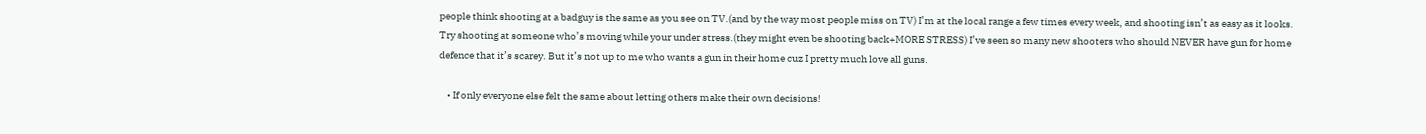people think shooting at a badguy is the same as you see on TV.(and by the way most people miss on TV) I’m at the local range a few times every week, and shooting isn’t as easy as it looks. Try shooting at someone who’s moving while your under stress.(they might even be shooting back+MORE STRESS) I’ve seen so many new shooters who should NEVER have gun for home defence that it’s scarey. But it’s not up to me who wants a gun in their home cuz I pretty much love all guns.

    • If only everyone else felt the same about letting others make their own decisions!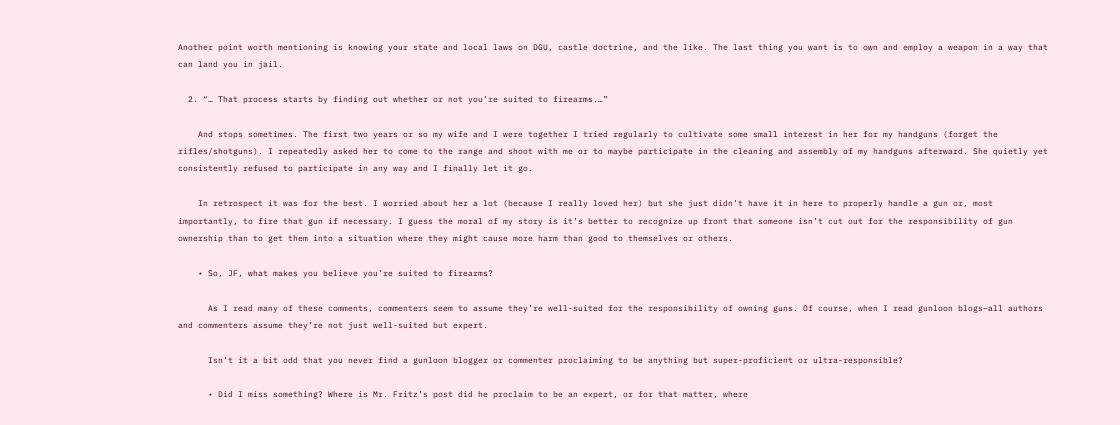Another point worth mentioning is knowing your state and local laws on DGU, castle doctrine, and the like. The last thing you want is to own and employ a weapon in a way that can land you in jail.

  2. “… That process starts by finding out whether or not you’re suited to firearms.…”

    And stops sometimes. The first two years or so my wife and I were together I tried regularly to cultivate some small interest in her for my handguns (forget the rifles/shotguns). I repeatedly asked her to come to the range and shoot with me or to maybe participate in the cleaning and assembly of my handguns afterward. She quietly yet consistently refused to participate in any way and I finally let it go.

    In retrospect it was for the best. I worried about her a lot (because I really loved her) but she just didn’t have it in here to properly handle a gun or, most importantly, to fire that gun if necessary. I guess the moral of my story is it’s better to recognize up front that someone isn’t cut out for the responsibility of gun ownership than to get them into a situation where they might cause more harm than good to themselves or others.

    • So, JF, what makes you believe you’re suited to firearms?

      As I read many of these comments, commenters seem to assume they’re well-suited for the responsibility of owning guns. Of course, when I read gunloon blogs–all authors and commenters assume they’re not just well-suited but expert.

      Isn’t it a bit odd that you never find a gunloon blogger or commenter proclaiming to be anything but super-proficient or ultra-responsible?

      • Did I miss something? Where is Mr. Fritz’s post did he proclaim to be an expert, or for that matter, where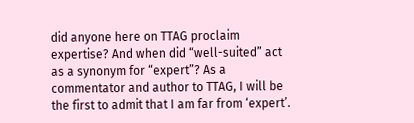did anyone here on TTAG proclaim expertise? And when did “well-suited” act as a synonym for “expert”? As a commentator and author to TTAG, I will be the first to admit that I am far from ‘expert’.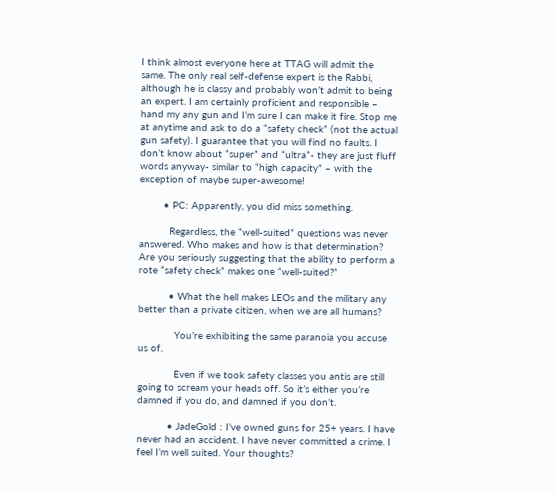I think almost everyone here at TTAG will admit the same. The only real self-defense expert is the Rabbi, although he is classy and probably won’t admit to being an expert. I am certainly proficient and responsible – hand my any gun and I’m sure I can make it fire. Stop me at anytime and ask to do a “safety check” (not the actual gun safety). I guarantee that you will find no faults. I don’t know about “super” and “ultra”- they are just fluff words anyway- similar to “high capacity” – with the exception of maybe super-awesome!

        • PC: Apparently, you did miss something.

          Regardless, the “well-suited” questions was never answered. Who makes and how is that determination? Are you seriously suggesting that the ability to perform a rote “safety check” makes one “well-suited?”

          • What the hell makes LEOs and the military any better than a private citizen, when we are all humans?

            You’re exhibiting the same paranoia you accuse us of.

            Even if we took safety classes you antis are still going to scream your heads off. So it’s either you’re damned if you do, and damned if you don’t.

          • JadeGold : I’ve owned guns for 25+ years. I have never had an accident. I have never committed a crime. I feel I’m well suited. Your thoughts?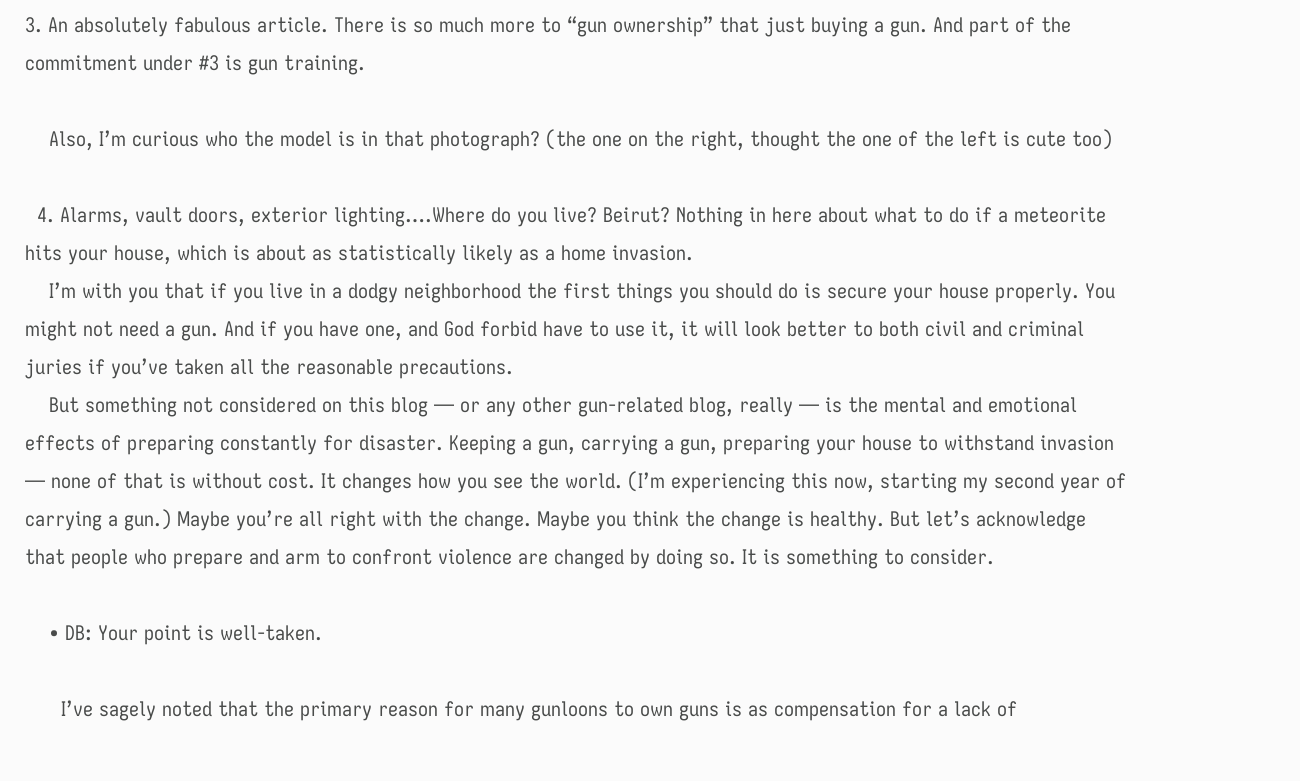3. An absolutely fabulous article. There is so much more to “gun ownership” that just buying a gun. And part of the commitment under #3 is gun training.

    Also, I’m curious who the model is in that photograph? (the one on the right, thought the one of the left is cute too)

  4. Alarms, vault doors, exterior lighting….Where do you live? Beirut? Nothing in here about what to do if a meteorite hits your house, which is about as statistically likely as a home invasion.
    I’m with you that if you live in a dodgy neighborhood the first things you should do is secure your house properly. You might not need a gun. And if you have one, and God forbid have to use it, it will look better to both civil and criminal juries if you’ve taken all the reasonable precautions.
    But something not considered on this blog — or any other gun-related blog, really — is the mental and emotional effects of preparing constantly for disaster. Keeping a gun, carrying a gun, preparing your house to withstand invasion — none of that is without cost. It changes how you see the world. (I’m experiencing this now, starting my second year of carrying a gun.) Maybe you’re all right with the change. Maybe you think the change is healthy. But let’s acknowledge that people who prepare and arm to confront violence are changed by doing so. It is something to consider.

    • DB: Your point is well-taken.

      I’ve sagely noted that the primary reason for many gunloons to own guns is as compensation for a lack of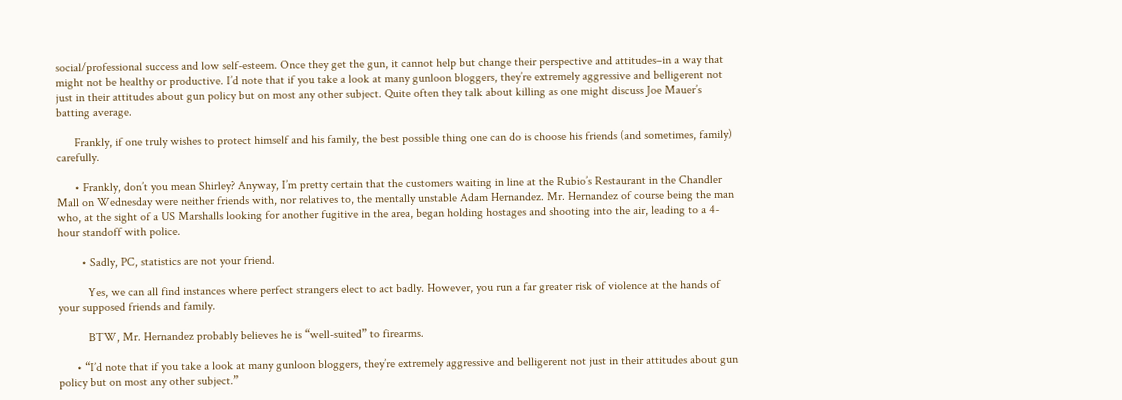social/professional success and low self-esteem. Once they get the gun, it cannot help but change their perspective and attitudes–in a way that might not be healthy or productive. I’d note that if you take a look at many gunloon bloggers, they’re extremely aggressive and belligerent not just in their attitudes about gun policy but on most any other subject. Quite often they talk about killing as one might discuss Joe Mauer’s batting average.

      Frankly, if one truly wishes to protect himself and his family, the best possible thing one can do is choose his friends (and sometimes, family) carefully.

      • Frankly, don’t you mean Shirley? Anyway, I’m pretty certain that the customers waiting in line at the Rubio’s Restaurant in the Chandler Mall on Wednesday were neither friends with, nor relatives to, the mentally unstable Adam Hernandez. Mr. Hernandez of course being the man who, at the sight of a US Marshalls looking for another fugitive in the area, began holding hostages and shooting into the air, leading to a 4-hour standoff with police.

        • Sadly, PC, statistics are not your friend.

          Yes, we can all find instances where perfect strangers elect to act badly. However, you run a far greater risk of violence at the hands of your supposed friends and family.

          BTW, Mr. Hernandez probably believes he is “well-suited” to firearms.

      • “I’d note that if you take a look at many gunloon bloggers, they’re extremely aggressive and belligerent not just in their attitudes about gun policy but on most any other subject.”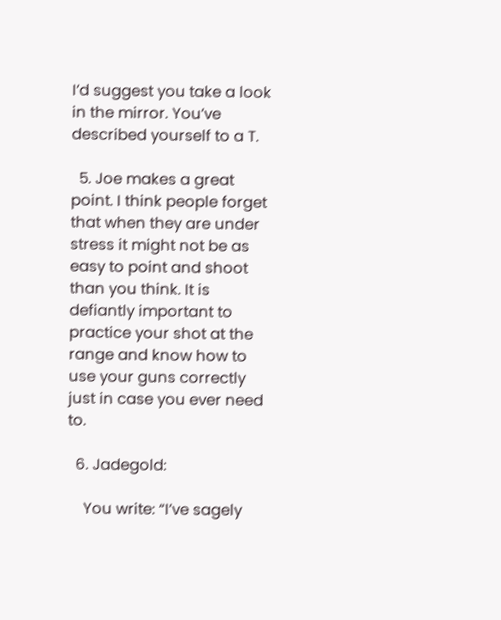I’d suggest you take a look in the mirror. You’ve described yourself to a T.

  5. Joe makes a great point. I think people forget that when they are under stress it might not be as easy to point and shoot than you think. It is defiantly important to practice your shot at the range and know how to use your guns correctly just in case you ever need to.

  6. Jadegold:

    You write: “I’ve sagely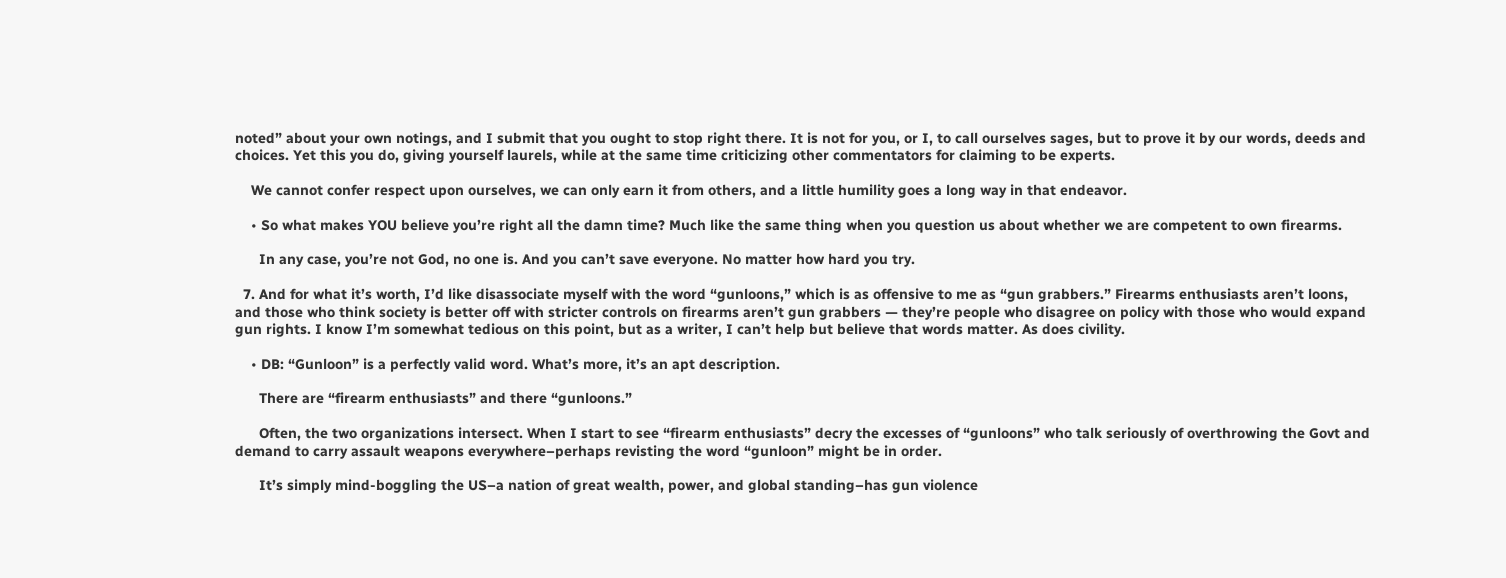noted” about your own notings, and I submit that you ought to stop right there. It is not for you, or I, to call ourselves sages, but to prove it by our words, deeds and choices. Yet this you do, giving yourself laurels, while at the same time criticizing other commentators for claiming to be experts.

    We cannot confer respect upon ourselves, we can only earn it from others, and a little humility goes a long way in that endeavor.

    • So what makes YOU believe you’re right all the damn time? Much like the same thing when you question us about whether we are competent to own firearms.

      In any case, you’re not God, no one is. And you can’t save everyone. No matter how hard you try.

  7. And for what it’s worth, I’d like disassociate myself with the word “gunloons,” which is as offensive to me as “gun grabbers.” Firearms enthusiasts aren’t loons, and those who think society is better off with stricter controls on firearms aren’t gun grabbers — they’re people who disagree on policy with those who would expand gun rights. I know I’m somewhat tedious on this point, but as a writer, I can’t help but believe that words matter. As does civility.

    • DB: “Gunloon” is a perfectly valid word. What’s more, it’s an apt description.

      There are “firearm enthusiasts” and there “gunloons.”

      Often, the two organizations intersect. When I start to see “firearm enthusiasts” decry the excesses of “gunloons” who talk seriously of overthrowing the Govt and demand to carry assault weapons everywhere–perhaps revisting the word “gunloon” might be in order.

      It’s simply mind-boggling the US–a nation of great wealth, power, and global standing–has gun violence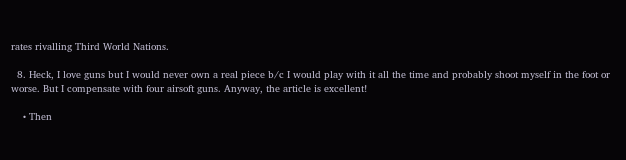rates rivalling Third World Nations.

  8. Heck, I love guns but I would never own a real piece b/c I would play with it all the time and probably shoot myself in the foot or worse. But I compensate with four airsoft guns. Anyway, the article is excellent!

    • Then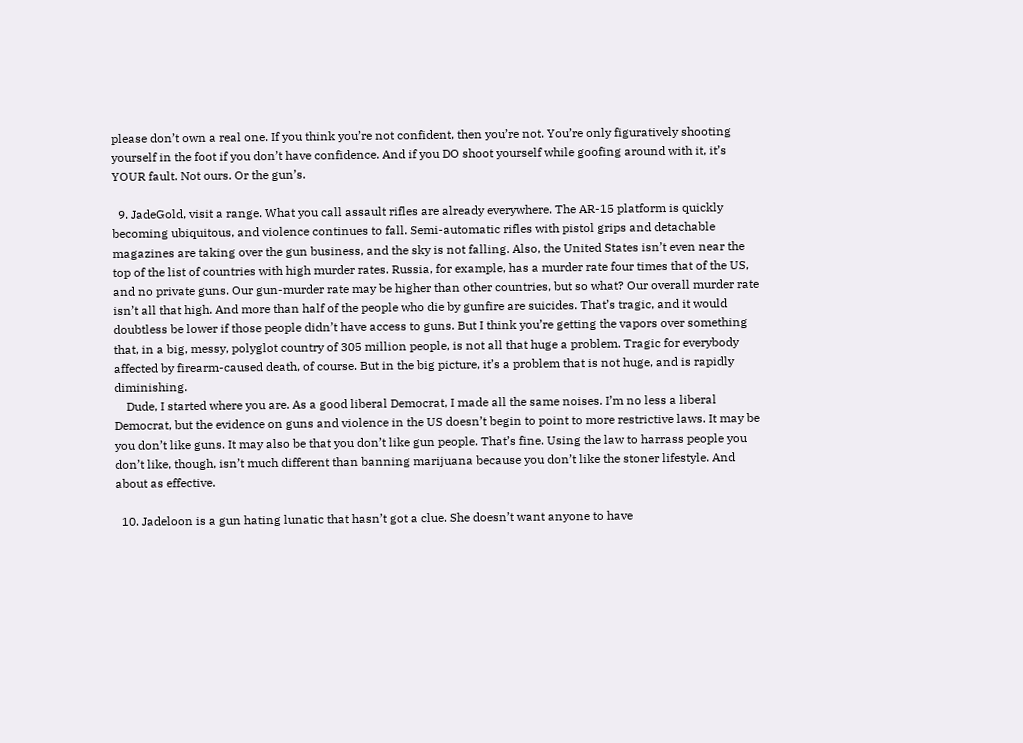please don’t own a real one. If you think you’re not confident, then you’re not. You’re only figuratively shooting yourself in the foot if you don’t have confidence. And if you DO shoot yourself while goofing around with it, it’s YOUR fault. Not ours. Or the gun’s.

  9. JadeGold, visit a range. What you call assault rifles are already everywhere. The AR-15 platform is quickly becoming ubiquitous, and violence continues to fall. Semi-automatic rifles with pistol grips and detachable magazines are taking over the gun business, and the sky is not falling. Also, the United States isn’t even near the top of the list of countries with high murder rates. Russia, for example, has a murder rate four times that of the US, and no private guns. Our gun-murder rate may be higher than other countries, but so what? Our overall murder rate isn’t all that high. And more than half of the people who die by gunfire are suicides. That’s tragic, and it would doubtless be lower if those people didn’t have access to guns. But I think you’re getting the vapors over something that, in a big, messy, polyglot country of 305 million people, is not all that huge a problem. Tragic for everybody affected by firearm-caused death, of course. But in the big picture, it’s a problem that is not huge, and is rapidly diminishing.
    Dude, I started where you are. As a good liberal Democrat, I made all the same noises. I’m no less a liberal Democrat, but the evidence on guns and violence in the US doesn’t begin to point to more restrictive laws. It may be you don’t like guns. It may also be that you don’t like gun people. That’s fine. Using the law to harrass people you don’t like, though, isn’t much different than banning marijuana because you don’t like the stoner lifestyle. And about as effective.

  10. Jadeloon is a gun hating lunatic that hasn’t got a clue. She doesn’t want anyone to have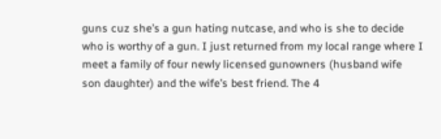guns cuz she’s a gun hating nutcase, and who is she to decide who is worthy of a gun. I just returned from my local range where I meet a family of four newly licensed gunowners (husband wife son daughter) and the wife’s best friend. The 4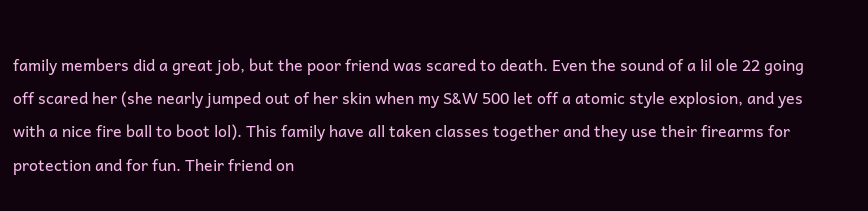family members did a great job, but the poor friend was scared to death. Even the sound of a lil ole 22 going off scared her (she nearly jumped out of her skin when my S&W 500 let off a atomic style explosion, and yes with a nice fire ball to boot lol). This family have all taken classes together and they use their firearms for protection and for fun. Their friend on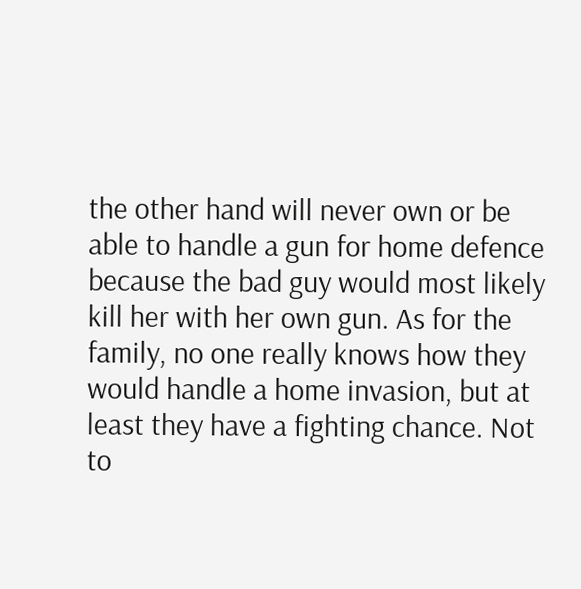the other hand will never own or be able to handle a gun for home defence because the bad guy would most likely kill her with her own gun. As for the family, no one really knows how they would handle a home invasion, but at least they have a fighting chance. Not to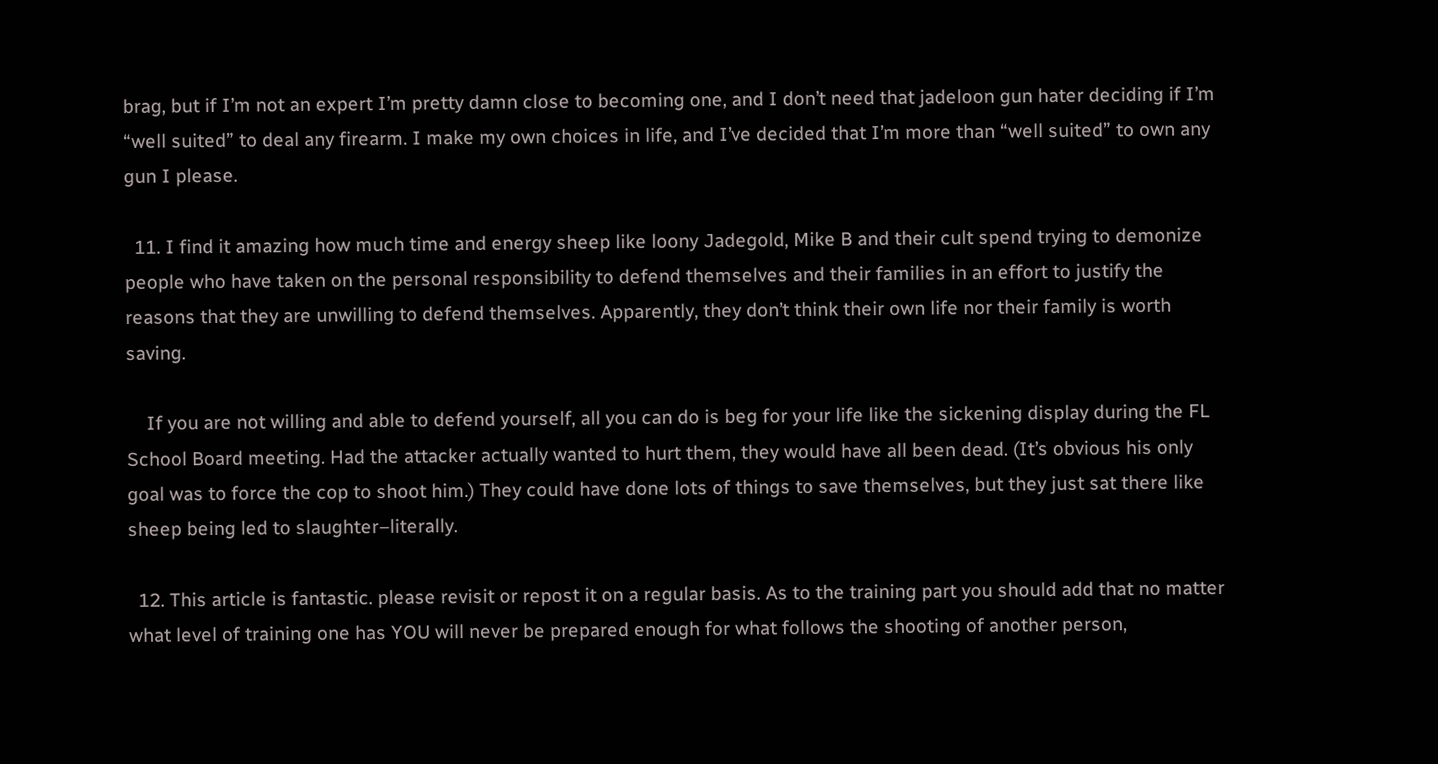brag, but if I’m not an expert I’m pretty damn close to becoming one, and I don’t need that jadeloon gun hater deciding if I’m “well suited” to deal any firearm. I make my own choices in life, and I’ve decided that I’m more than “well suited” to own any gun I please.

  11. I find it amazing how much time and energy sheep like loony Jadegold, Mike B and their cult spend trying to demonize people who have taken on the personal responsibility to defend themselves and their families in an effort to justify the reasons that they are unwilling to defend themselves. Apparently, they don’t think their own life nor their family is worth saving.

    If you are not willing and able to defend yourself, all you can do is beg for your life like the sickening display during the FL School Board meeting. Had the attacker actually wanted to hurt them, they would have all been dead. (It’s obvious his only goal was to force the cop to shoot him.) They could have done lots of things to save themselves, but they just sat there like sheep being led to slaughter–literally.

  12. This article is fantastic. please revisit or repost it on a regular basis. As to the training part you should add that no matter what level of training one has YOU will never be prepared enough for what follows the shooting of another person,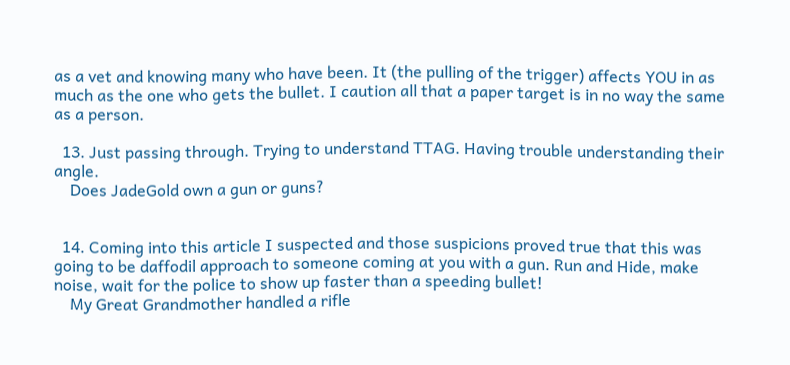as a vet and knowing many who have been. It (the pulling of the trigger) affects YOU in as much as the one who gets the bullet. I caution all that a paper target is in no way the same as a person.

  13. Just passing through. Trying to understand TTAG. Having trouble understanding their angle.
    Does JadeGold own a gun or guns?


  14. Coming into this article I suspected and those suspicions proved true that this was going to be daffodil approach to someone coming at you with a gun. Run and Hide, make noise, wait for the police to show up faster than a speeding bullet!
    My Great Grandmother handled a rifle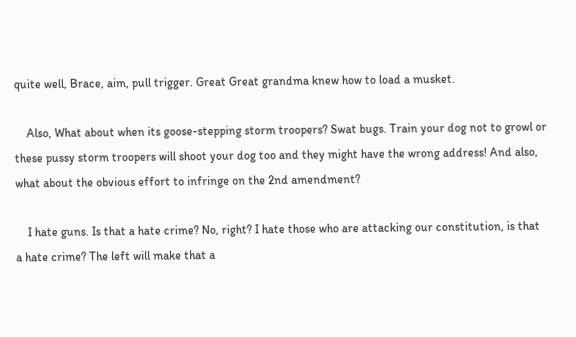quite well, Brace, aim, pull trigger. Great Great grandma knew how to load a musket.

    Also, What about when its goose-stepping storm troopers? Swat bugs. Train your dog not to growl or these pussy storm troopers will shoot your dog too and they might have the wrong address! And also, what about the obvious effort to infringe on the 2nd amendment?

    I hate guns. Is that a hate crime? No, right? I hate those who are attacking our constitution, is that a hate crime? The left will make that a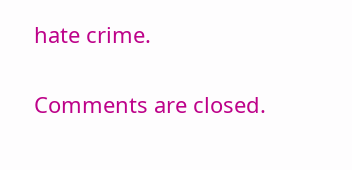hate crime.

Comments are closed.